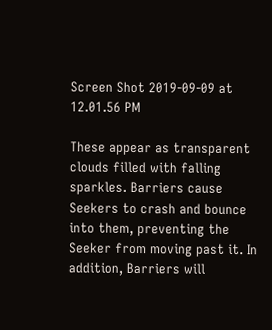Screen Shot 2019-09-09 at 12.01.56 PM

These appear as transparent clouds filled with falling sparkles. Barriers cause Seekers to crash and bounce into them, preventing the Seeker from moving past it. In addition, Barriers will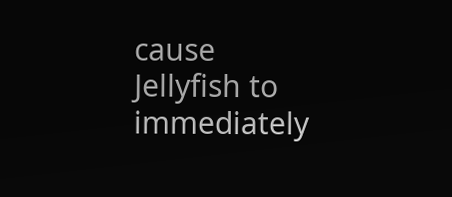cause Jellyfish to immediately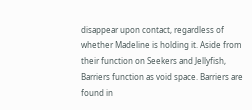disappear upon contact, regardless of whether Madeline is holding it. Aside from their function on Seekers and Jellyfish, Barriers function as void space. Barriers are found in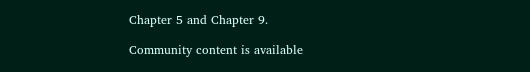Chapter 5 and Chapter 9.

Community content is available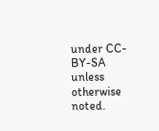under CC-BY-SA unless otherwise noted.